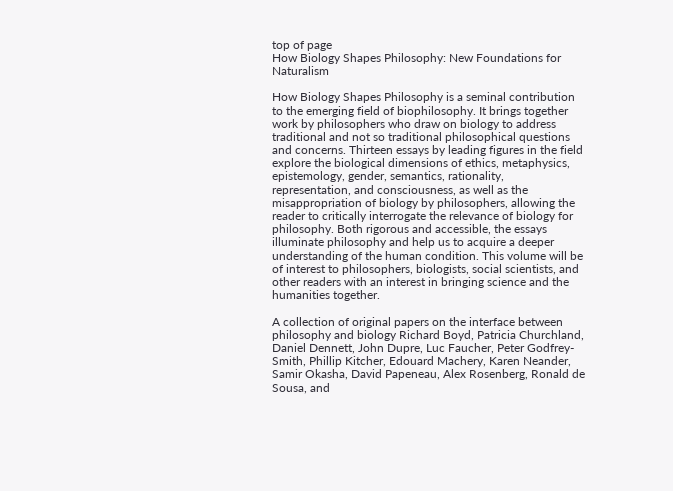top of page
How Biology Shapes Philosophy: New Foundations for Naturalism

How Biology Shapes Philosophy is a seminal contribution to the emerging field of biophilosophy. It brings together work by philosophers who draw on biology to address traditional and not so traditional philosophical questions and concerns. Thirteen essays by leading figures in the field explore the biological dimensions of ethics, metaphysics, epistemology, gender, semantics, rationality, representation, and consciousness, as well as the misappropriation of biology by philosophers, allowing the reader to critically interrogate the relevance of biology for philosophy. Both rigorous and accessible, the essays illuminate philosophy and help us to acquire a deeper understanding of the human condition. This volume will be of interest to philosophers, biologists, social scientists, and other readers with an interest in bringing science and the humanities together.

A collection of original papers on the interface between philosophy and biology Richard Boyd, Patricia Churchland, Daniel Dennett, John Dupre, Luc Faucher, Peter Godfrey-Smith, Phillip Kitcher, Edouard Machery, Karen Neander, Samir Okasha, David Papeneau, Alex Rosenberg, Ronald de Sousa, and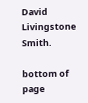David Livingstone Smith.

bottom of page